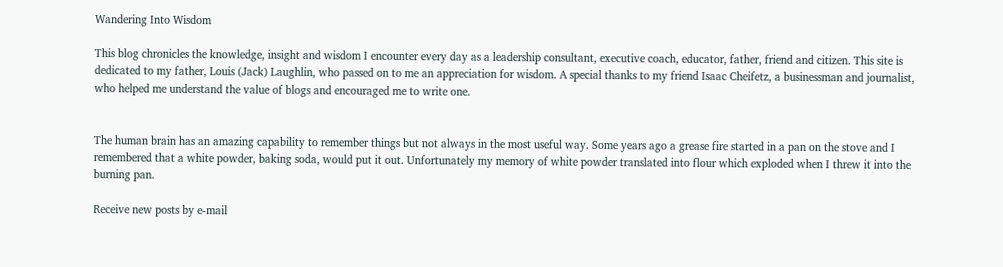Wandering Into Wisdom

This blog chronicles the knowledge, insight and wisdom I encounter every day as a leadership consultant, executive coach, educator, father, friend and citizen. This site is dedicated to my father, Louis (Jack) Laughlin, who passed on to me an appreciation for wisdom. A special thanks to my friend Isaac Cheifetz, a businessman and journalist, who helped me understand the value of blogs and encouraged me to write one.


The human brain has an amazing capability to remember things but not always in the most useful way. Some years ago a grease fire started in a pan on the stove and I remembered that a white powder, baking soda, would put it out. Unfortunately my memory of white powder translated into flour which exploded when I threw it into the burning pan.

Receive new posts by e-mail